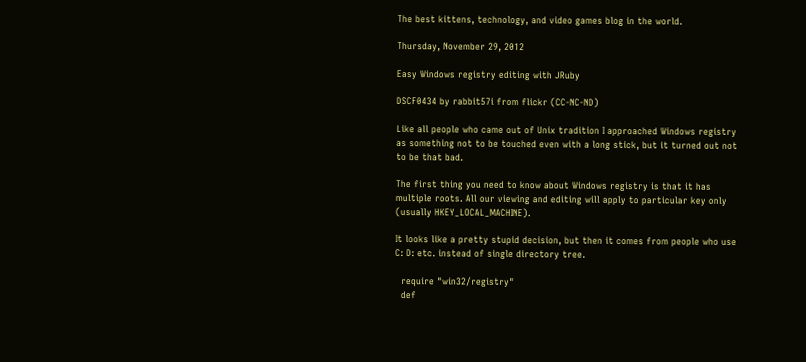The best kittens, technology, and video games blog in the world.

Thursday, November 29, 2012

Easy Windows registry editing with JRuby

DSCF0434 by rabbit57i from flickr (CC-NC-ND)

Like all people who came out of Unix tradition I approached Windows registry as something not to be touched even with a long stick, but it turned out not to be that bad.

The first thing you need to know about Windows registry is that it has multiple roots. All our viewing and editing will apply to particular key only (usually HKEY_LOCAL_MACHINE).

It looks like a pretty stupid decision, but then it comes from people who use C: D: etc. instead of single directory tree.

  require "win32/registry"
  def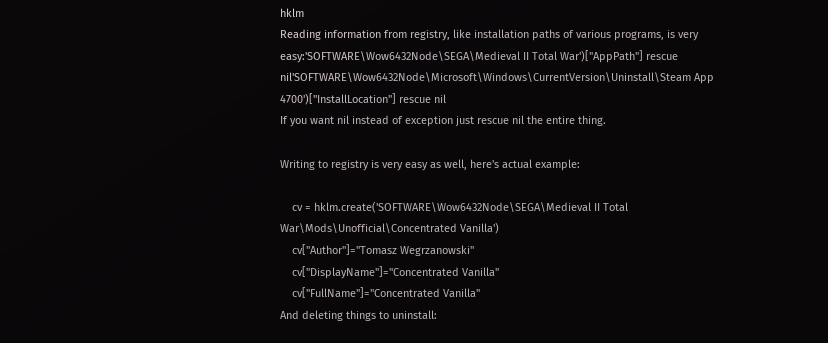hklm
Reading information from registry, like installation paths of various programs, is very easy:'SOFTWARE\Wow6432Node\SEGA\Medieval II Total War')["AppPath"] rescue nil'SOFTWARE\Wow6432Node\Microsoft\Windows\CurrentVersion\Uninstall\Steam App 4700')["InstallLocation"] rescue nil
If you want nil instead of exception just rescue nil the entire thing.

Writing to registry is very easy as well, here's actual example:

    cv = hklm.create('SOFTWARE\Wow6432Node\SEGA\Medieval II Total War\Mods\Unofficial\Concentrated Vanilla')
    cv["Author"]="Tomasz Wegrzanowski"
    cv["DisplayName"]="Concentrated Vanilla"
    cv["FullName"]="Concentrated Vanilla"
And deleting things to uninstall: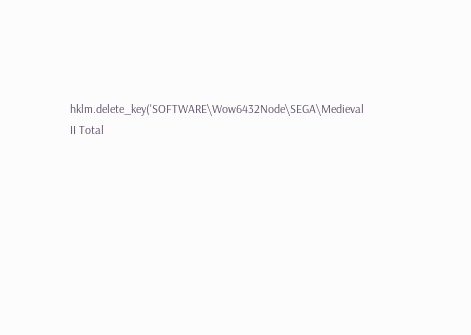hklm.delete_key('SOFTWARE\Wow6432Node\SEGA\Medieval II Total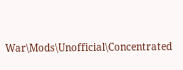War\Mods\Unofficial\Concentrated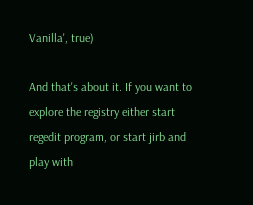Vanilla', true)

And that's about it. If you want to explore the registry either start regedit program, or start jirb and play with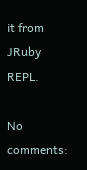it from JRuby REPL.

No comments: